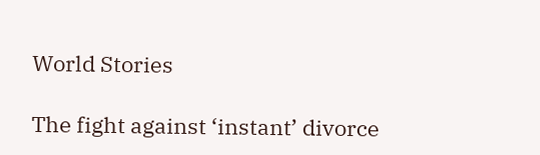World Stories

The fight against ‘instant’ divorce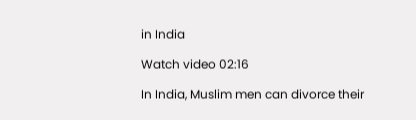in India

Watch video 02:16

In India, Muslim men can divorce their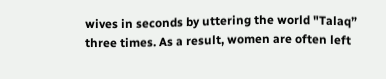wives in seconds by uttering the world "Talaq” three times. As a result, women are often left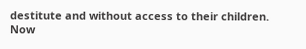destitute and without access to their children. Now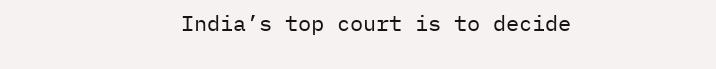India’s top court is to decide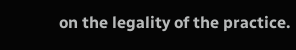on the legality of the practice.